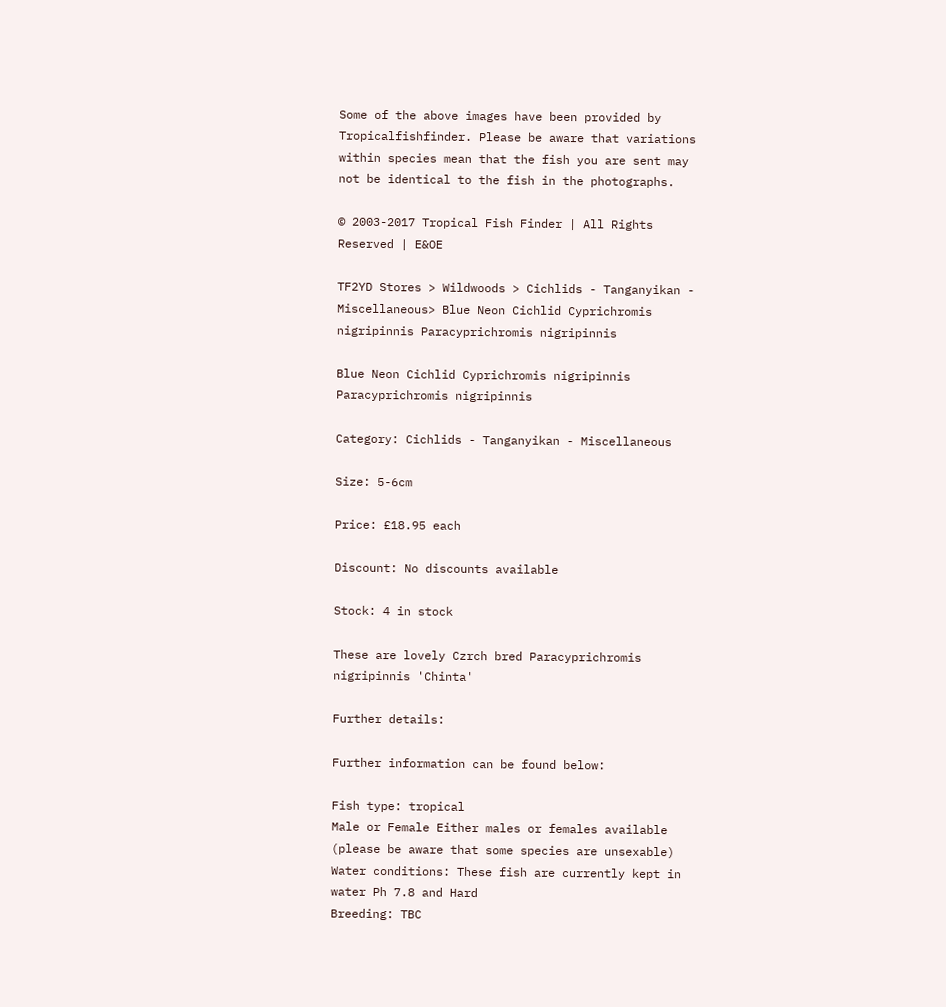Some of the above images have been provided by Tropicalfishfinder. Please be aware that variations within species mean that the fish you are sent may not be identical to the fish in the photographs.

© 2003-2017 Tropical Fish Finder | All Rights Reserved | E&OE

TF2YD Stores > Wildwoods > Cichlids - Tanganyikan - Miscellaneous> Blue Neon Cichlid Cyprichromis nigripinnis Paracyprichromis nigripinnis

Blue Neon Cichlid Cyprichromis nigripinnis Paracyprichromis nigripinnis

Category: Cichlids - Tanganyikan - Miscellaneous

Size: 5-6cm

Price: £18.95 each

Discount: No discounts available

Stock: 4 in stock

These are lovely Czrch bred Paracyprichromis nigripinnis 'Chinta'

Further details:

Further information can be found below:

Fish type: tropical
Male or Female Either males or females available (please be aware that some species are unsexable)
Water conditions: These fish are currently kept in water Ph 7.8 and Hard
Breeding: TBC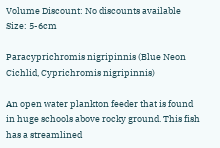Volume Discount: No discounts available
Size: 5-6cm

Paracyprichromis nigripinnis (Blue Neon Cichlid, Cyprichromis nigripinnis)

An open water plankton feeder that is found in huge schools above rocky ground. This fish has a streamlined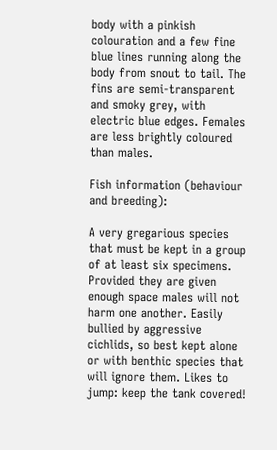body with a pinkish colouration and a few fine blue lines running along the body from snout to tail. The fins are semi-transparent and smoky grey, with electric blue edges. Females are less brightly coloured than males.

Fish information (behaviour and breeding):

A very gregarious species that must be kept in a group of at least six specimens. Provided they are given enough space males will not harm one another. Easily bullied by aggressive cichlids, so best kept alone or with benthic species that will ignore them. Likes to jump: keep the tank covered!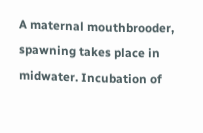A maternal mouthbrooder, spawning takes place in midwater. Incubation of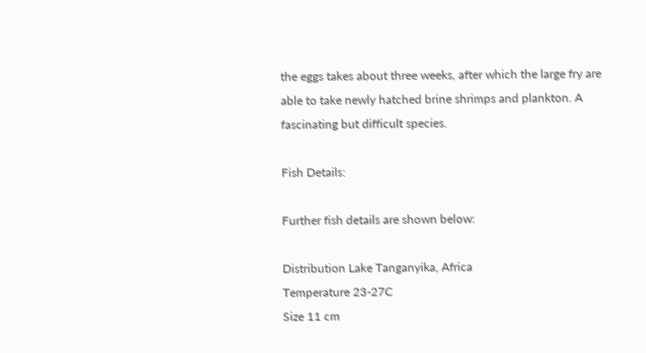the eggs takes about three weeks, after which the large fry are able to take newly hatched brine shrimps and plankton. A fascinating but difficult species.

Fish Details:

Further fish details are shown below:

Distribution Lake Tanganyika, Africa
Temperature 23-27C
Size 11 cm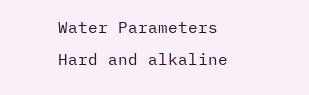Water Parameters Hard and alkaline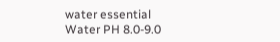water essential
Water PH 8.0-9.0